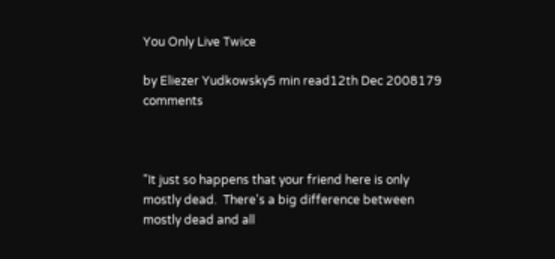You Only Live Twice

by Eliezer Yudkowsky5 min read12th Dec 2008179 comments



"It just so happens that your friend here is only mostly dead.  There's a big difference between mostly dead and all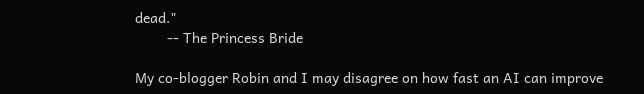dead."
        -- The Princess Bride

My co-blogger Robin and I may disagree on how fast an AI can improve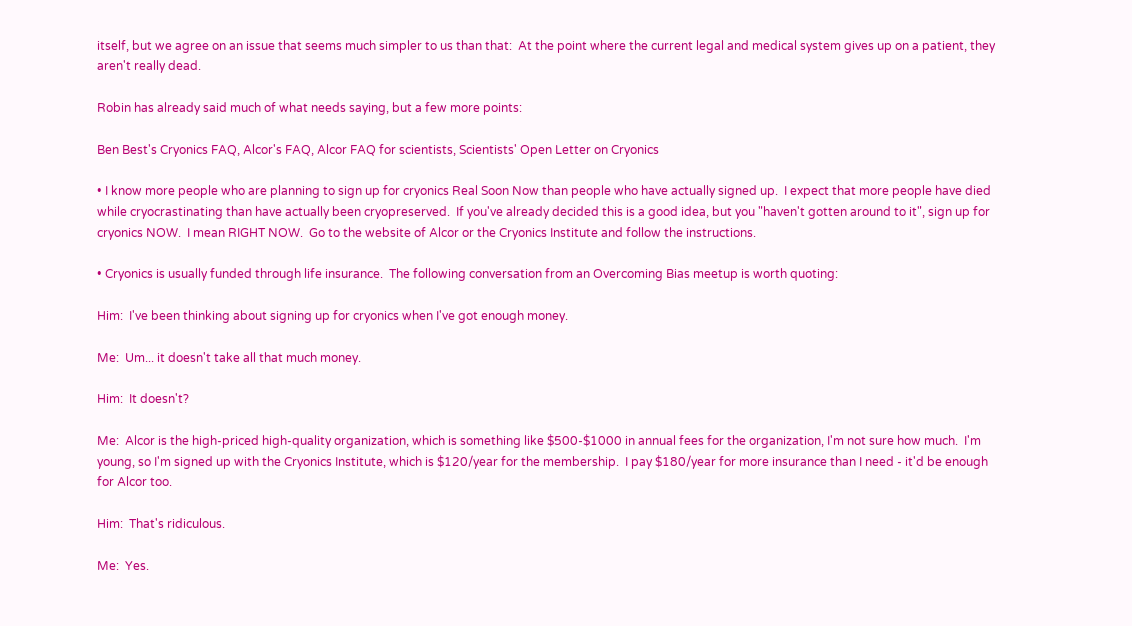itself, but we agree on an issue that seems much simpler to us than that:  At the point where the current legal and medical system gives up on a patient, they aren't really dead.

Robin has already said much of what needs saying, but a few more points:

Ben Best's Cryonics FAQ, Alcor's FAQ, Alcor FAQ for scientists, Scientists' Open Letter on Cryonics

• I know more people who are planning to sign up for cryonics Real Soon Now than people who have actually signed up.  I expect that more people have died while cryocrastinating than have actually been cryopreserved.  If you've already decided this is a good idea, but you "haven't gotten around to it", sign up for cryonics NOW.  I mean RIGHT NOW.  Go to the website of Alcor or the Cryonics Institute and follow the instructions.

• Cryonics is usually funded through life insurance.  The following conversation from an Overcoming Bias meetup is worth quoting:

Him:  I've been thinking about signing up for cryonics when I've got enough money.

Me:  Um... it doesn't take all that much money.

Him:  It doesn't?

Me:  Alcor is the high-priced high-quality organization, which is something like $500-$1000 in annual fees for the organization, I'm not sure how much.  I'm young, so I'm signed up with the Cryonics Institute, which is $120/year for the membership.  I pay $180/year for more insurance than I need - it'd be enough for Alcor too.

Him:  That's ridiculous.

Me:  Yes.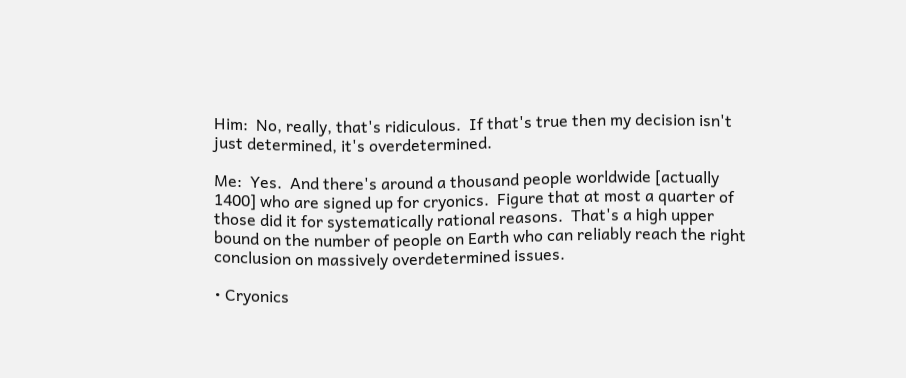Him:  No, really, that's ridiculous.  If that's true then my decision isn't just determined, it's overdetermined.

Me:  Yes.  And there's around a thousand people worldwide [actually 1400] who are signed up for cryonics.  Figure that at most a quarter of those did it for systematically rational reasons.  That's a high upper bound on the number of people on Earth who can reliably reach the right conclusion on massively overdetermined issues.

• Cryonics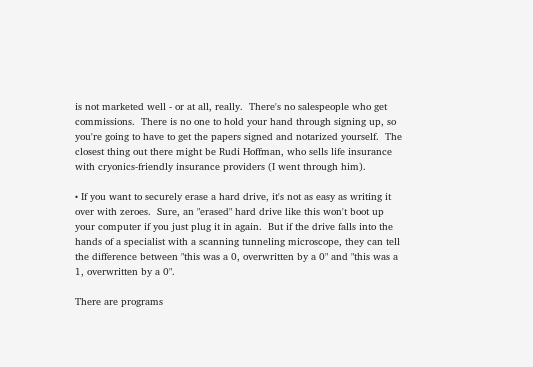is not marketed well - or at all, really.  There's no salespeople who get commissions.  There is no one to hold your hand through signing up, so you're going to have to get the papers signed and notarized yourself.  The closest thing out there might be Rudi Hoffman, who sells life insurance with cryonics-friendly insurance providers (I went through him).

• If you want to securely erase a hard drive, it's not as easy as writing it over with zeroes.  Sure, an "erased" hard drive like this won't boot up your computer if you just plug it in again.  But if the drive falls into the hands of a specialist with a scanning tunneling microscope, they can tell the difference between "this was a 0, overwritten by a 0" and "this was a 1, overwritten by a 0".

There are programs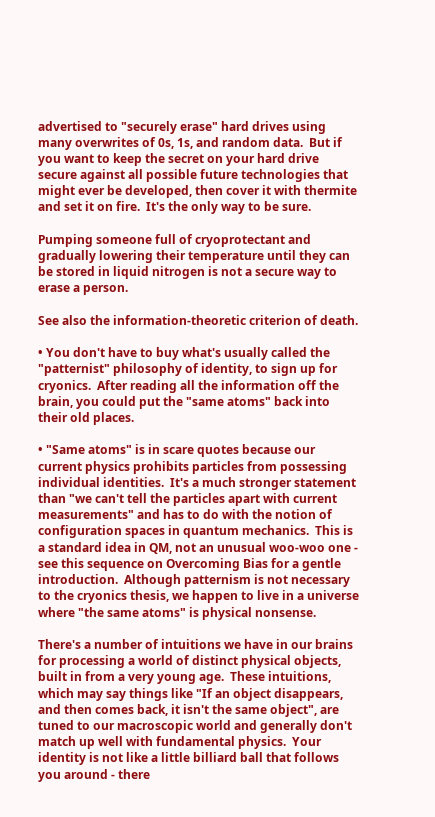advertised to "securely erase" hard drives using many overwrites of 0s, 1s, and random data.  But if you want to keep the secret on your hard drive secure against all possible future technologies that might ever be developed, then cover it with thermite and set it on fire.  It's the only way to be sure.

Pumping someone full of cryoprotectant and gradually lowering their temperature until they can be stored in liquid nitrogen is not a secure way to erase a person.

See also the information-theoretic criterion of death.

• You don't have to buy what's usually called the "patternist" philosophy of identity, to sign up for cryonics.  After reading all the information off the brain, you could put the "same atoms" back into their old places.

• "Same atoms" is in scare quotes because our current physics prohibits particles from possessing individual identities.  It's a much stronger statement than "we can't tell the particles apart with current measurements" and has to do with the notion of configuration spaces in quantum mechanics.  This is a standard idea in QM, not an unusual woo-woo one - see this sequence on Overcoming Bias for a gentle introduction.  Although patternism is not necessary to the cryonics thesis, we happen to live in a universe where "the same atoms" is physical nonsense.

There's a number of intuitions we have in our brains for processing a world of distinct physical objects, built in from a very young age.  These intuitions, which may say things like "If an object disappears, and then comes back, it isn't the same object", are tuned to our macroscopic world and generally don't match up well with fundamental physics.  Your identity is not like a little billiard ball that follows you around - there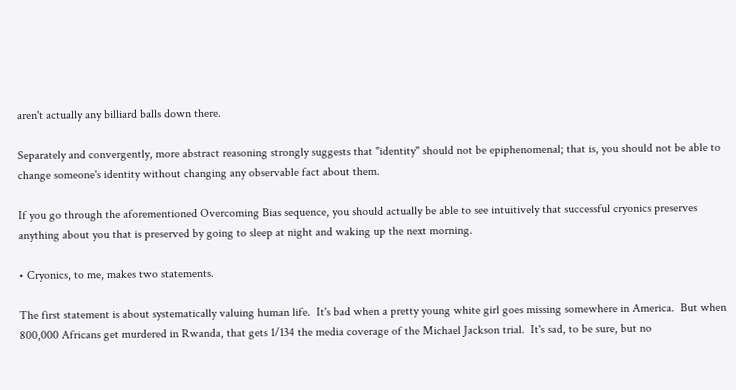aren't actually any billiard balls down there.

Separately and convergently, more abstract reasoning strongly suggests that "identity" should not be epiphenomenal; that is, you should not be able to change someone's identity without changing any observable fact about them.

If you go through the aforementioned Overcoming Bias sequence, you should actually be able to see intuitively that successful cryonics preserves anything about you that is preserved by going to sleep at night and waking up the next morning.

• Cryonics, to me, makes two statements.

The first statement is about systematically valuing human life.  It's bad when a pretty young white girl goes missing somewhere in America.  But when 800,000 Africans get murdered in Rwanda, that gets 1/134 the media coverage of the Michael Jackson trial.  It's sad, to be sure, but no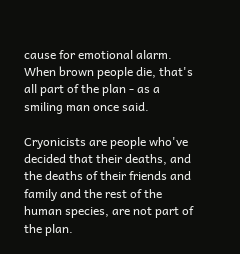cause for emotional alarm.  When brown people die, that's all part of the plan - as a smiling man once said.

Cryonicists are people who've decided that their deaths, and the deaths of their friends and family and the rest of the human species, are not part of the plan.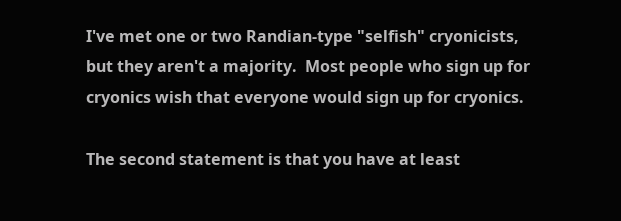I've met one or two Randian-type "selfish" cryonicists, but they aren't a majority.  Most people who sign up for cryonics wish that everyone would sign up for cryonics.

The second statement is that you have at least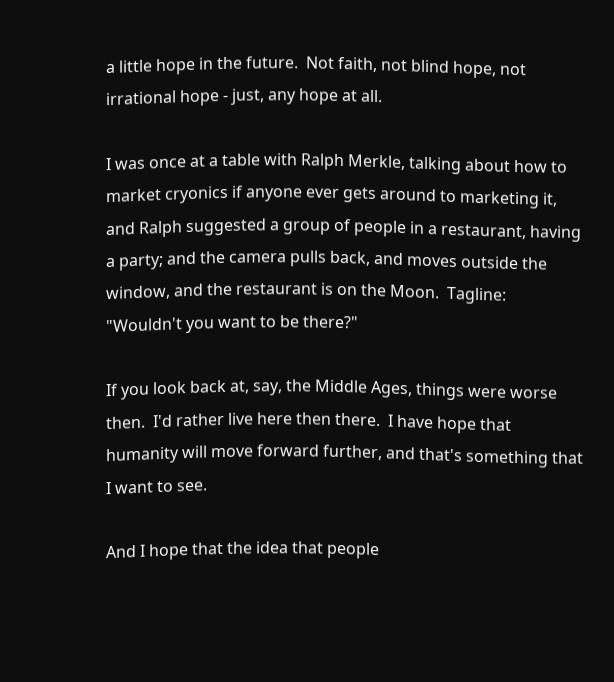a little hope in the future.  Not faith, not blind hope, not irrational hope - just, any hope at all.

I was once at a table with Ralph Merkle, talking about how to market cryonics if anyone ever gets around to marketing it, and Ralph suggested a group of people in a restaurant, having a party; and the camera pulls back, and moves outside the window, and the restaurant is on the Moon.  Tagline:  "Wouldn't you want to be there?"

If you look back at, say, the Middle Ages, things were worse then.  I'd rather live here then there.  I have hope that humanity will move forward further, and that's something that I want to see.

And I hope that the idea that people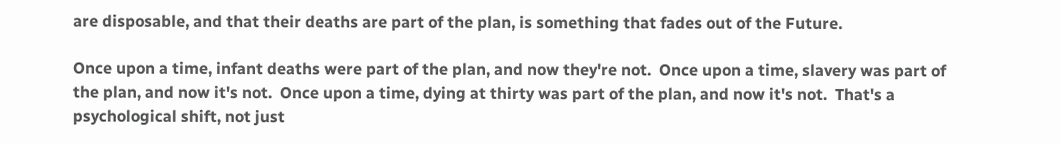are disposable, and that their deaths are part of the plan, is something that fades out of the Future.

Once upon a time, infant deaths were part of the plan, and now they're not.  Once upon a time, slavery was part of the plan, and now it's not.  Once upon a time, dying at thirty was part of the plan, and now it's not.  That's a psychological shift, not just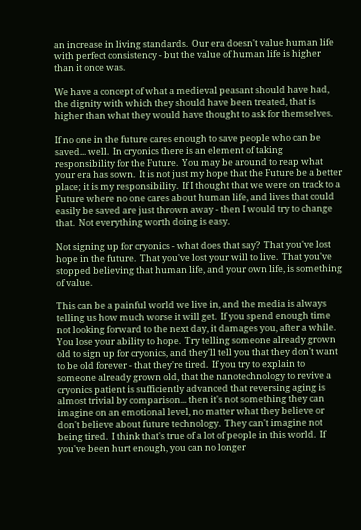an increase in living standards.  Our era doesn't value human life with perfect consistency - but the value of human life is higher than it once was.

We have a concept of what a medieval peasant should have had, the dignity with which they should have been treated, that is higher than what they would have thought to ask for themselves.

If no one in the future cares enough to save people who can be saved... well.  In cryonics there is an element of taking responsibility for the Future.  You may be around to reap what your era has sown.  It is not just my hope that the Future be a better place; it is my responsibility.  If I thought that we were on track to a Future where no one cares about human life, and lives that could easily be saved are just thrown away - then I would try to change that.  Not everything worth doing is easy.

Not signing up for cryonics - what does that say?  That you've lost hope in the future.  That you've lost your will to live.  That you've stopped believing that human life, and your own life, is something of value.

This can be a painful world we live in, and the media is always telling us how much worse it will get.  If you spend enough time not looking forward to the next day, it damages you, after a while.  You lose your ability to hope.  Try telling someone already grown old to sign up for cryonics, and they'll tell you that they don't want to be old forever - that they're tired.  If you try to explain to someone already grown old, that the nanotechnology to revive a cryonics patient is sufficiently advanced that reversing aging is almost trivial by comparison... then it's not something they can imagine on an emotional level, no matter what they believe or don't believe about future technology.  They can't imagine not being tired.  I think that's true of a lot of people in this world.  If you've been hurt enough, you can no longer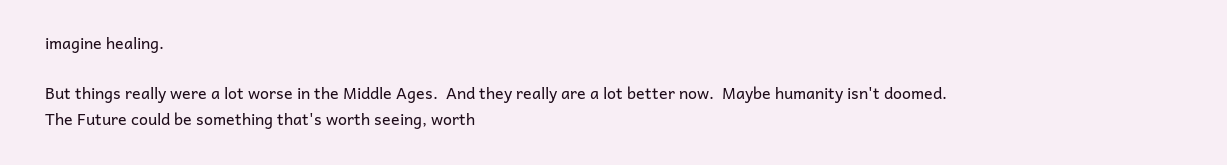imagine healing.

But things really were a lot worse in the Middle Ages.  And they really are a lot better now.  Maybe humanity isn't doomed.  The Future could be something that's worth seeing, worth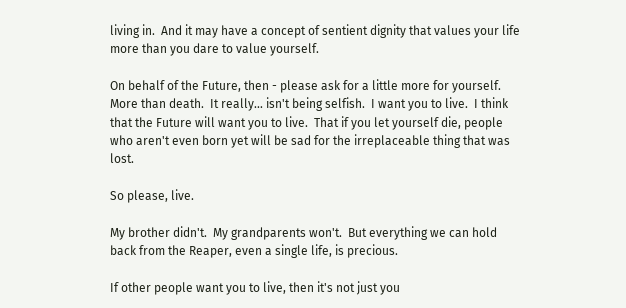living in.  And it may have a concept of sentient dignity that values your life more than you dare to value yourself.

On behalf of the Future, then - please ask for a little more for yourself.  More than death.  It really... isn't being selfish.  I want you to live.  I think that the Future will want you to live.  That if you let yourself die, people who aren't even born yet will be sad for the irreplaceable thing that was lost.

So please, live.

My brother didn't.  My grandparents won't.  But everything we can hold back from the Reaper, even a single life, is precious.

If other people want you to live, then it's not just you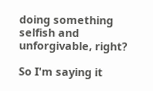doing something selfish and unforgivable, right?

So I'm saying it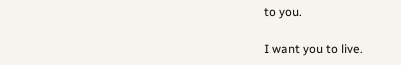to you.

I want you to live.